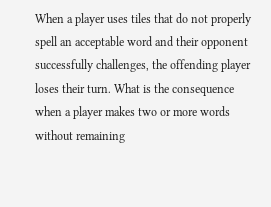When a player uses tiles that do not properly spell an acceptable word and their opponent successfully challenges, the offending player loses their turn. What is the consequence when a player makes two or more words without remaining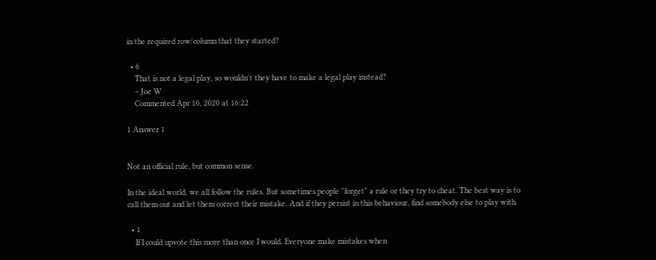in the required row/column that they started?

  • 6
    That is not a legal play, so wouldn't they have to make a legal play instead?
    – Joe W
    Commented Apr 10, 2020 at 16:22

1 Answer 1


Not an official rule, but common sense.

In the ideal world, we all follow the rules. But sometimes people "forget" a rule or they try to cheat. The best way is to call them out and let them correct their mistake. And if they persist in this behaviour, find somebody else to play with.

  • 1
    If I could upvote this more than once I would. Everyone make mistakes when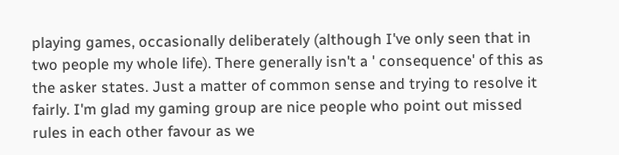playing games, occasionally deliberately (although I've only seen that in two people my whole life). There generally isn't a ' consequence' of this as the asker states. Just a matter of common sense and trying to resolve it fairly. I'm glad my gaming group are nice people who point out missed rules in each other favour as we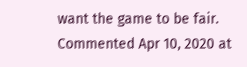want the game to be fair. Commented Apr 10, 2020 at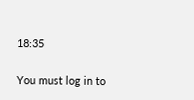18:35

You must log in to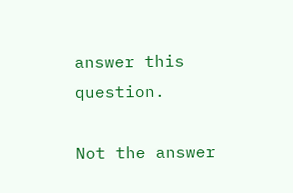answer this question.

Not the answer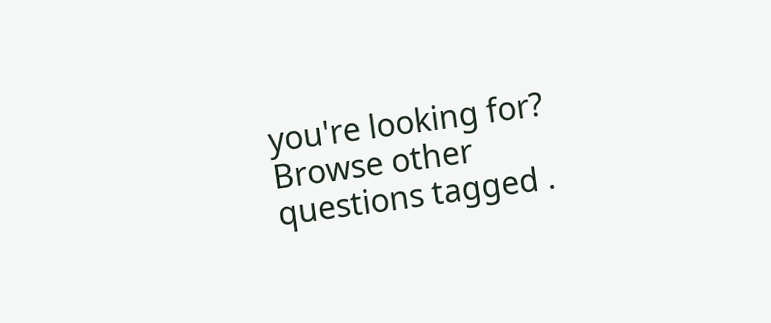you're looking for? Browse other questions tagged .